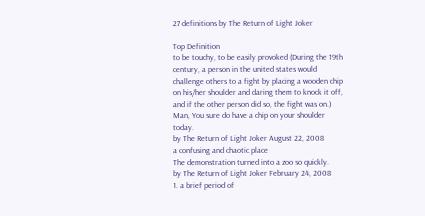27 definitions by The Return of Light Joker

Top Definition
to be touchy, to be easily provoked (During the 19th century, a person in the united states would challenge others to a fight by placing a wooden chip on his/her shoulder and daring them to knock it off, and if the other person did so, the fight was on.)
Man, You sure do have a chip on your shoulder today.
by The Return of Light Joker August 22, 2008
a confusing and chaotic place
The demonstration turned into a zoo so quickly.
by The Return of Light Joker February 24, 2008
1. a brief period of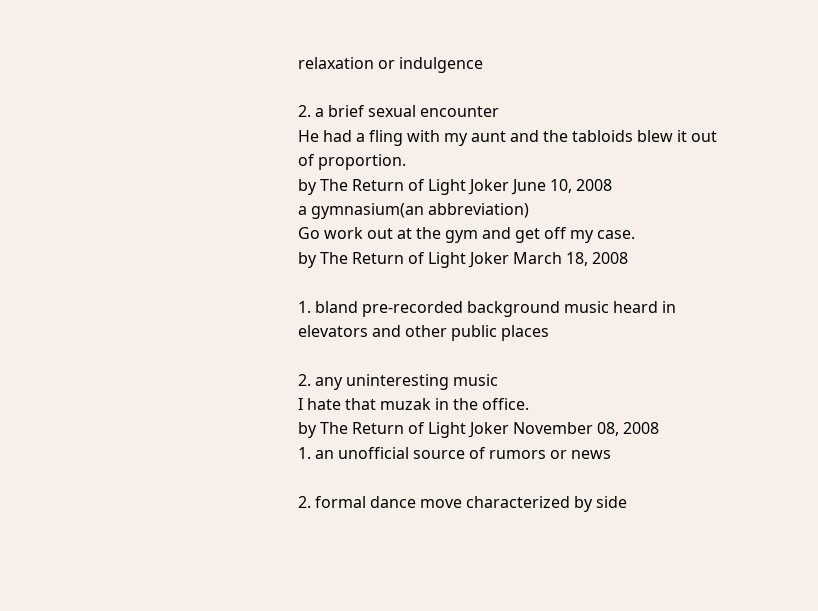relaxation or indulgence

2. a brief sexual encounter
He had a fling with my aunt and the tabloids blew it out of proportion.
by The Return of Light Joker June 10, 2008
a gymnasium(an abbreviation)
Go work out at the gym and get off my case.
by The Return of Light Joker March 18, 2008

1. bland pre-recorded background music heard in elevators and other public places

2. any uninteresting music
I hate that muzak in the office.
by The Return of Light Joker November 08, 2008
1. an unofficial source of rumors or news

2. formal dance move characterized by side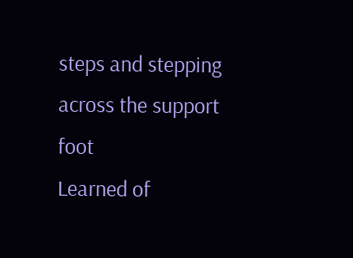steps and stepping across the support foot
Learned of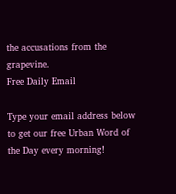the accusations from the grapevine.
Free Daily Email

Type your email address below to get our free Urban Word of the Day every morning!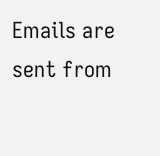Emails are sent from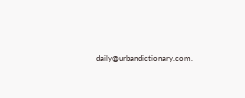daily@urbandictionary.com.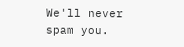We'll never spam you.